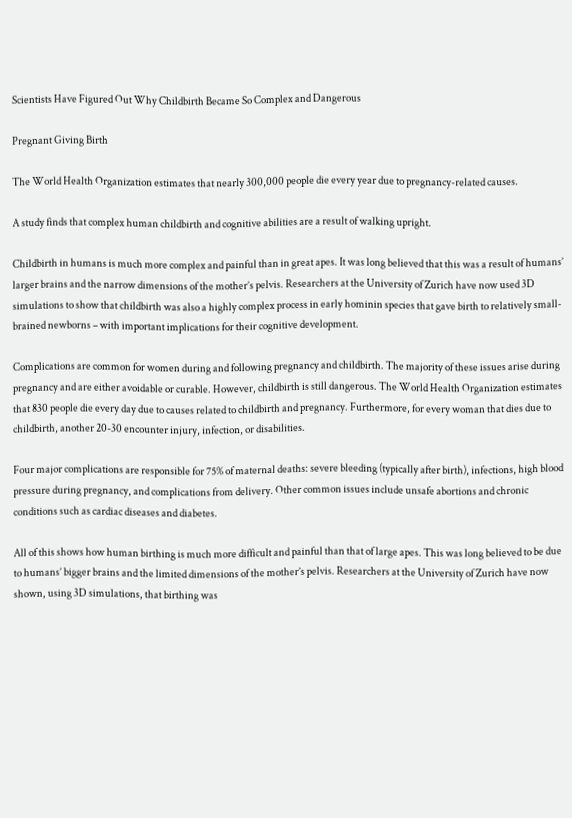Scientists Have Figured Out Why Childbirth Became So Complex and Dangerous

Pregnant Giving Birth

The World Health Organization estimates that nearly 300,000 people die every year due to pregnancy-related causes.

A study finds that complex human childbirth and cognitive abilities are a result of walking upright.

Childbirth in humans is much more complex and painful than in great apes. It was long believed that this was a result of humans’ larger brains and the narrow dimensions of the mother’s pelvis. Researchers at the University of Zurich have now used 3D simulations to show that childbirth was also a highly complex process in early hominin species that gave birth to relatively small-brained newborns – with important implications for their cognitive development.

Complications are common for women during and following pregnancy and childbirth. The majority of these issues arise during pregnancy and are either avoidable or curable. However, childbirth is still dangerous. The World Health Organization estimates that 830 people die every day due to causes related to childbirth and pregnancy. Furthermore, for every woman that dies due to childbirth, another 20-30 encounter injury, infection, or disabilities.

Four major complications are responsible for 75% of maternal deaths: severe bleeding (typically after birth), infections, high blood pressure during pregnancy, and complications from delivery. Other common issues include unsafe abortions and chronic conditions such as cardiac diseases and diabetes.

All of this shows how human birthing is much more difficult and painful than that of large apes. This was long believed to be due to humans’ bigger brains and the limited dimensions of the mother’s pelvis. Researchers at the University of Zurich have now shown, using 3D simulations, that birthing was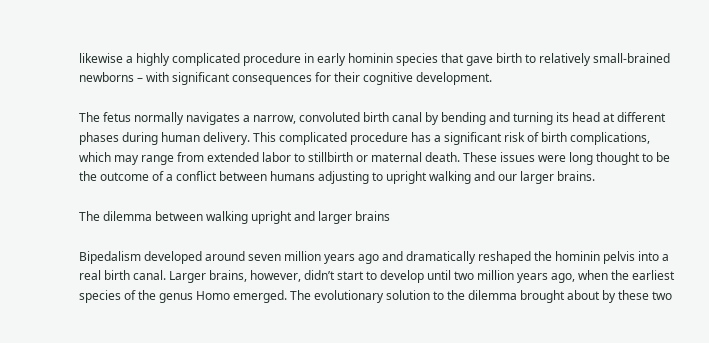likewise a highly complicated procedure in early hominin species that gave birth to relatively small-brained newborns – with significant consequences for their cognitive development.

The fetus normally navigates a narrow, convoluted birth canal by bending and turning its head at different phases during human delivery. This complicated procedure has a significant risk of birth complications, which may range from extended labor to stillbirth or maternal death. These issues were long thought to be the outcome of a conflict between humans adjusting to upright walking and our larger brains.

The dilemma between walking upright and larger brains

Bipedalism developed around seven million years ago and dramatically reshaped the hominin pelvis into a real birth canal. Larger brains, however, didn’t start to develop until two million years ago, when the earliest species of the genus Homo emerged. The evolutionary solution to the dilemma brought about by these two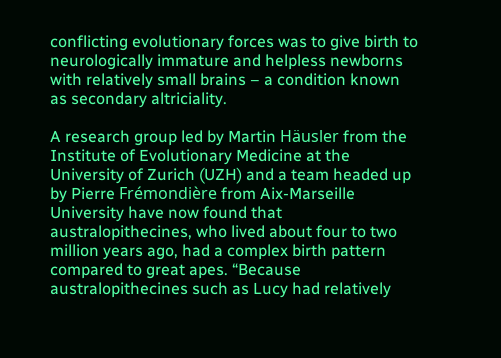conflicting evolutionary forces was to give birth to neurologically immature and helpless newborns with relatively small brains – a condition known as secondary altriciality.

A research group led by Martin Häusler from the Institute of Evolutionary Medicine at the University of Zurich (UZH) and a team headed up by Pierre Frémondière from Aix-Marseille University have now found that australopithecines, who lived about four to two million years ago, had a complex birth pattern compared to great apes. “Because australopithecines such as Lucy had relatively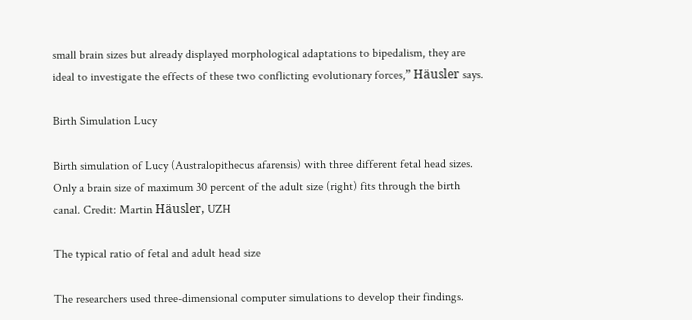small brain sizes but already displayed morphological adaptations to bipedalism, they are ideal to investigate the effects of these two conflicting evolutionary forces,” Häusler says.

Birth Simulation Lucy

Birth simulation of Lucy (Australopithecus afarensis) with three different fetal head sizes. Only a brain size of maximum 30 percent of the adult size (right) fits through the birth canal. Credit: Martin Häusler, UZH

The typical ratio of fetal and adult head size

The researchers used three-dimensional computer simulations to develop their findings.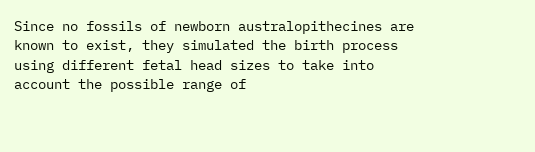Since no fossils of newborn australopithecines are known to exist, they simulated the birth process using different fetal head sizes to take into account the possible range of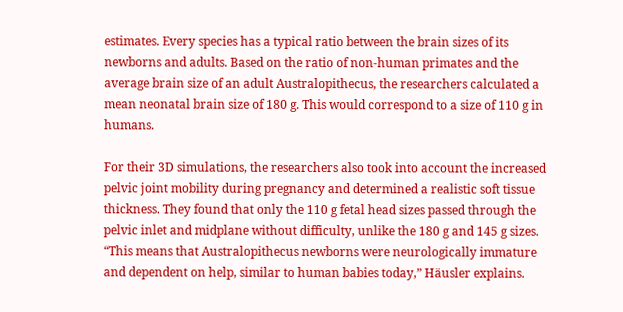estimates. Every species has a typical ratio between the brain sizes of its newborns and adults. Based on the ratio of non-human primates and the average brain size of an adult Australopithecus, the researchers calculated a mean neonatal brain size of 180 g. This would correspond to a size of 110 g in humans.

For their 3D simulations, the researchers also took into account the increased pelvic joint mobility during pregnancy and determined a realistic soft tissue thickness. They found that only the 110 g fetal head sizes passed through the pelvic inlet and midplane without difficulty, unlike the 180 g and 145 g sizes. “This means that Australopithecus newborns were neurologically immature and dependent on help, similar to human babies today,” Häusler explains.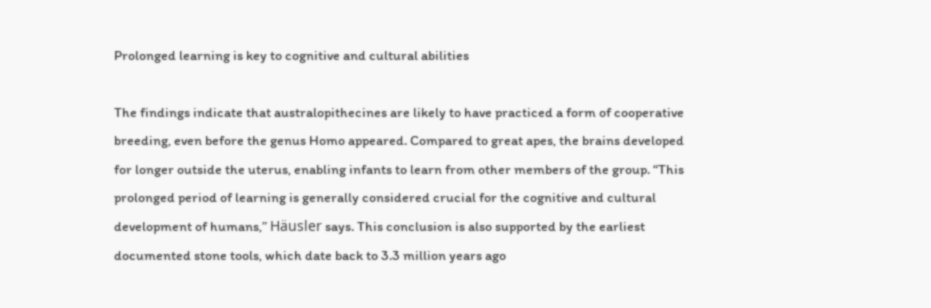Prolonged learning is key to cognitive and cultural abilities

The findings indicate that australopithecines are likely to have practiced a form of cooperative breeding, even before the genus Homo appeared. Compared to great apes, the brains developed for longer outside the uterus, enabling infants to learn from other members of the group. “This prolonged period of learning is generally considered crucial for the cognitive and cultural development of humans,” Häusler says. This conclusion is also supported by the earliest documented stone tools, which date back to 3.3 million years ago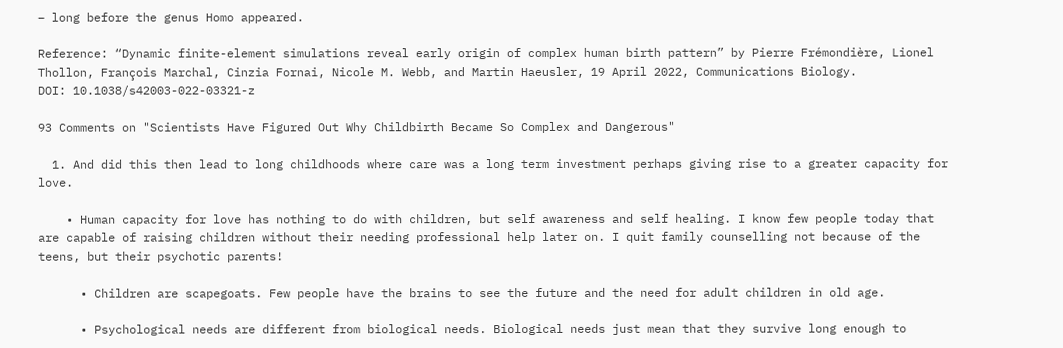– long before the genus Homo appeared.

Reference: “Dynamic finite-element simulations reveal early origin of complex human birth pattern” by Pierre Frémondière, Lionel Thollon, François Marchal, Cinzia Fornai, Nicole M. Webb, and Martin Haeusler, 19 April 2022, Communications Biology.
DOI: 10.1038/s42003-022-03321-z

93 Comments on "Scientists Have Figured Out Why Childbirth Became So Complex and Dangerous"

  1. And did this then lead to long childhoods where care was a long term investment perhaps giving rise to a greater capacity for love.

    • Human capacity for love has nothing to do with children, but self awareness and self healing. I know few people today that are capable of raising children without their needing professional help later on. I quit family counselling not because of the teens, but their psychotic parents!

      • Children are scapegoats. Few people have the brains to see the future and the need for adult children in old age.

      • Psychological needs are different from biological needs. Biological needs just mean that they survive long enough to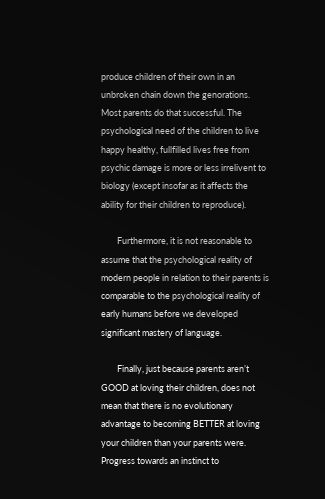produce children of their own in an unbroken chain down the genorations. Most parents do that successful. The psychological need of the children to live happy healthy, fullfilled lives free from psychic damage is more or less irrelivent to biology (except insofar as it affects the ability for their children to reproduce).

        Furthermore, it is not reasonable to assume that the psychological reality of modern people in relation to their parents is comparable to the psychological reality of early humans before we developed significant mastery of language.

        Finally, just because parents aren’t GOOD at loving their children, does not mean that there is no evolutionary advantage to becoming BETTER at loving your children than your parents were. Progress towards an instinct to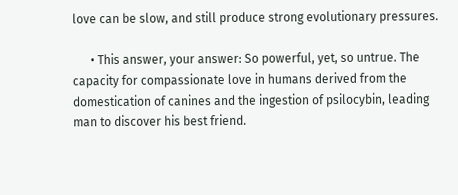love can be slow, and still produce strong evolutionary pressures.

      • This answer, your answer: So powerful, yet, so untrue. The capacity for compassionate love in humans derived from the domestication of canines and the ingestion of psilocybin, leading man to discover his best friend.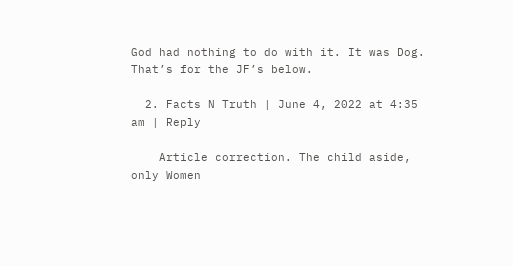God had nothing to do with it. It was Dog. That’s for the JF’s below.

  2. Facts N Truth | June 4, 2022 at 4:35 am | Reply

    Article correction. The child aside, only Women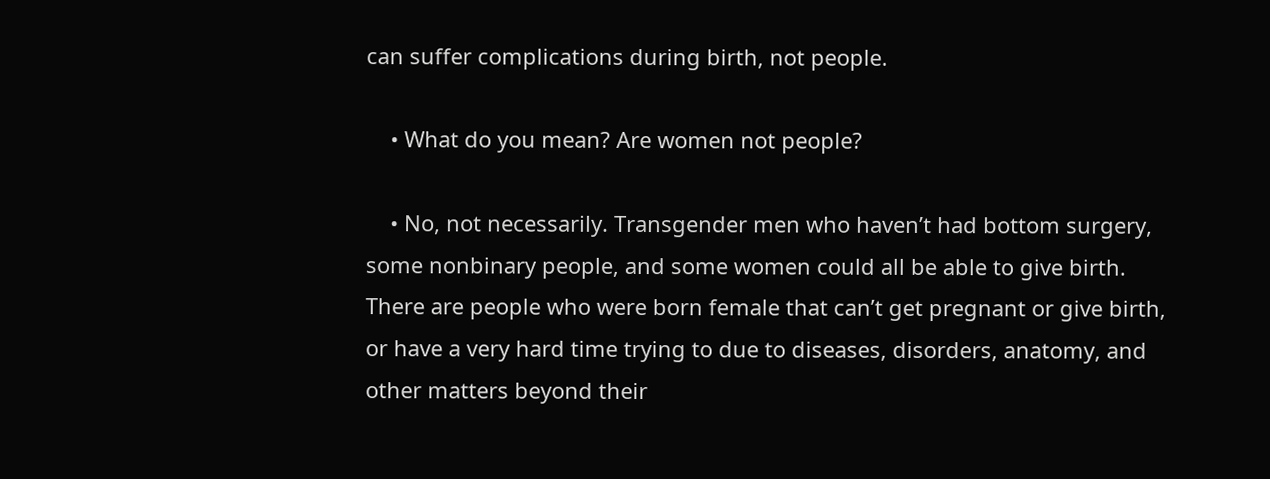can suffer complications during birth, not people.

    • What do you mean? Are women not people?

    • No, not necessarily. Transgender men who haven’t had bottom surgery, some nonbinary people, and some women could all be able to give birth. There are people who were born female that can’t get pregnant or give birth, or have a very hard time trying to due to diseases, disorders, anatomy, and other matters beyond their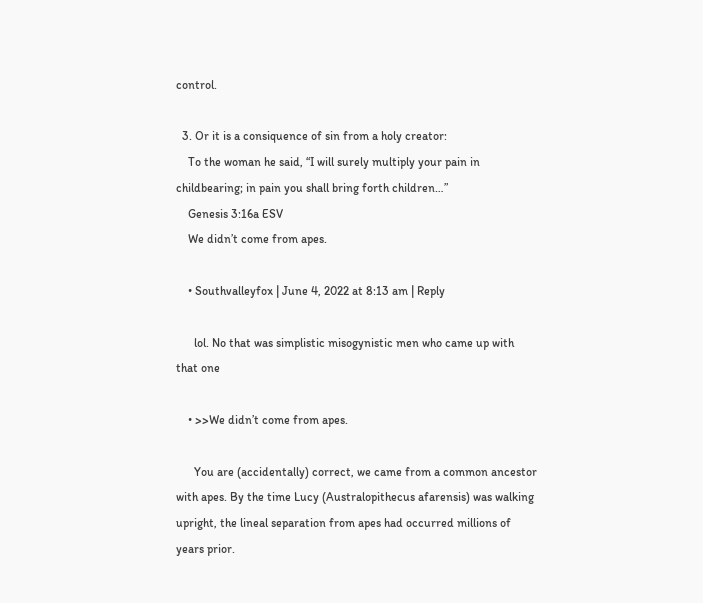control.

  3. Or it is a consiquence of sin from a holy creator:
    To the woman he said, “I will surely multiply your pain in childbearing; in pain you shall bring forth children…”
    Genesis 3:16a ESV
    We didn’t come from apes.

    • Southvalleyfox | June 4, 2022 at 8:13 am | Reply

      lol. No that was simplistic misogynistic men who came up with that one

    • >>We didn’t come from apes.

      You are (accidentally) correct, we came from a common ancestor with apes. By the time Lucy (Australopithecus afarensis) was walking upright, the lineal separation from apes had occurred millions of years prior.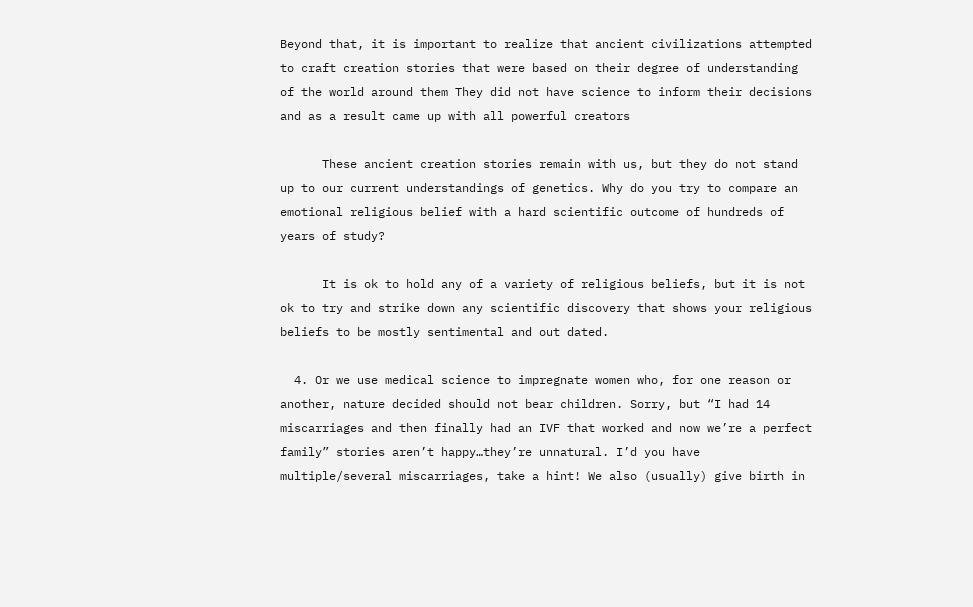Beyond that, it is important to realize that ancient civilizations attempted to craft creation stories that were based on their degree of understanding of the world around them They did not have science to inform their decisions and as a result came up with all powerful creators

      These ancient creation stories remain with us, but they do not stand up to our current understandings of genetics. Why do you try to compare an emotional religious belief with a hard scientific outcome of hundreds of years of study?

      It is ok to hold any of a variety of religious beliefs, but it is not ok to try and strike down any scientific discovery that shows your religious beliefs to be mostly sentimental and out dated.

  4. Or we use medical science to impregnate women who, for one reason or another, nature decided should not bear children. Sorry, but “I had 14 miscarriages and then finally had an IVF that worked and now we’re a perfect family” stories aren’t happy…they’re unnatural. I’d you have multiple/several miscarriages, take a hint! We also (usually) give birth in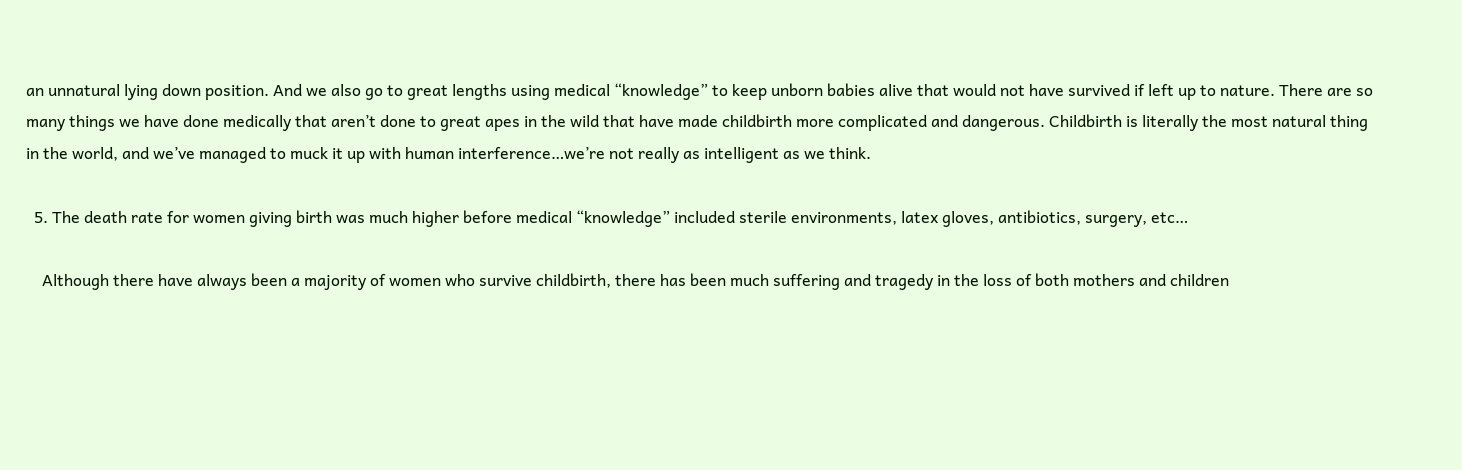an unnatural lying down position. And we also go to great lengths using medical “knowledge” to keep unborn babies alive that would not have survived if left up to nature. There are so many things we have done medically that aren’t done to great apes in the wild that have made childbirth more complicated and dangerous. Childbirth is literally the most natural thing in the world, and we’ve managed to muck it up with human interference…we’re not really as intelligent as we think.

  5. The death rate for women giving birth was much higher before medical “knowledge” included sterile environments, latex gloves, antibiotics, surgery, etc…

    Although there have always been a majority of women who survive childbirth, there has been much suffering and tragedy in the loss of both mothers and children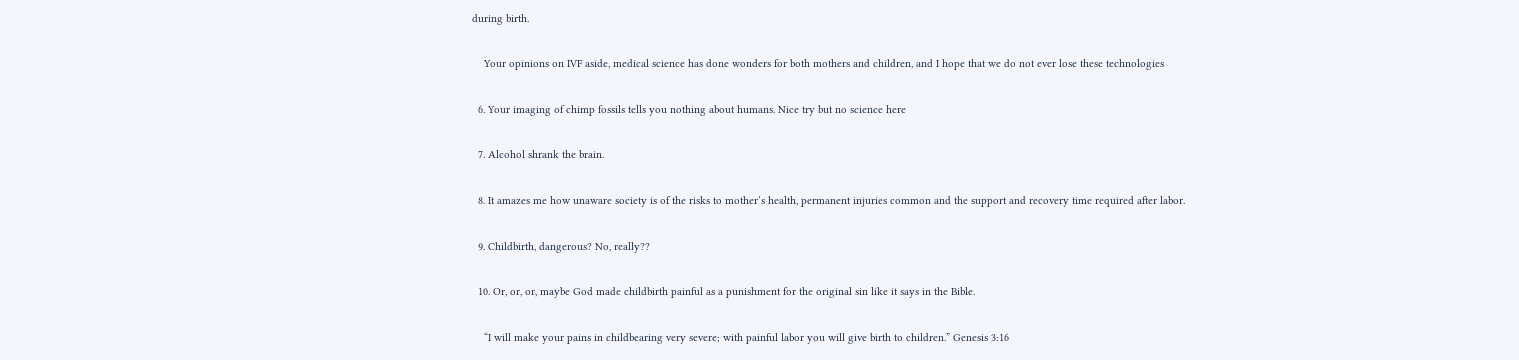during birth.

    Your opinions on IVF aside, medical science has done wonders for both mothers and children, and I hope that we do not ever lose these technologies

  6. Your imaging of chimp fossils tells you nothing about humans. Nice try but no science here

  7. Alcohol shrank the brain.

  8. It amazes me how unaware society is of the risks to mother’s health, permanent injuries common and the support and recovery time required after labor.

  9. Childbirth, dangerous? No, really??

  10. Or, or, or, maybe God made childbirth painful as a punishment for the original sin like it says in the Bible.

    “I will make your pains in childbearing very severe; with painful labor you will give birth to children.” Genesis 3:16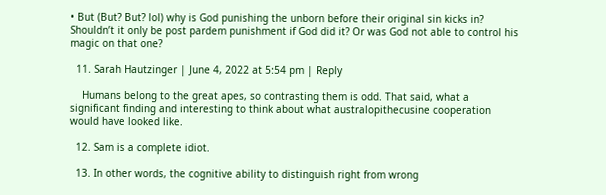• But (But? But? lol) why is God punishing the unborn before their original sin kicks in? Shouldn’t it only be post pardem punishment if God did it? Or was God not able to control his magic on that one?

  11. Sarah Hautzinger | June 4, 2022 at 5:54 pm | Reply

    Humans belong to the great apes, so contrasting them is odd. That said, what a significant finding and interesting to think about what australopithecusine cooperation would have looked like.

  12. Sam is a complete idiot.

  13. In other words, the cognitive ability to distinguish right from wrong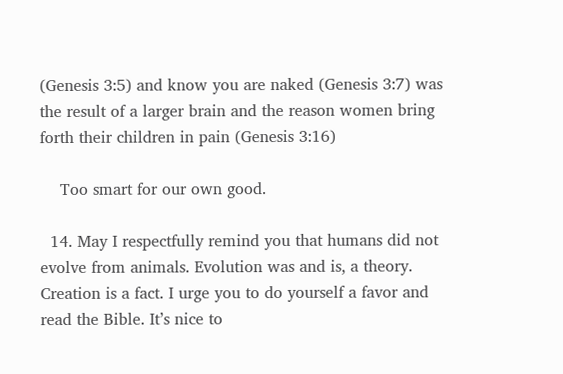(Genesis 3:5) and know you are naked (Genesis 3:7) was the result of a larger brain and the reason women bring forth their children in pain (Genesis 3:16)

    Too smart for our own good.

  14. May I respectfully remind you that humans did not evolve from animals. Evolution was and is, a theory. Creation is a fact. I urge you to do yourself a favor and read the Bible. It’s nice to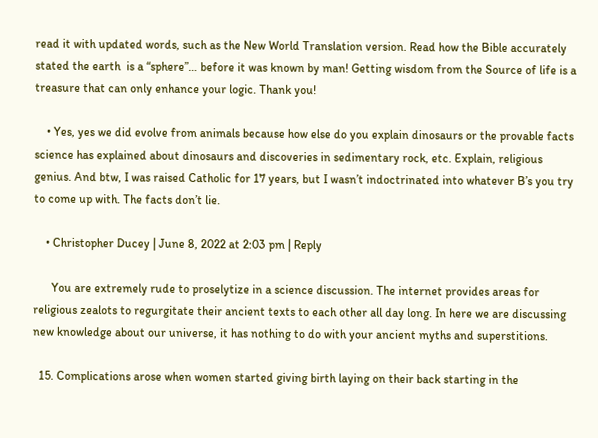read it with updated words, such as the New World Translation version. Read how the Bible accurately stated the earth  is a “sphere”… before it was known by man! Getting wisdom from the Source of life is a treasure that can only enhance your logic. Thank you!

    • Yes, yes we did evolve from animals because how else do you explain dinosaurs or the provable facts science has explained about dinosaurs and discoveries in sedimentary rock, etc. Explain, religious genius. And btw, I was raised Catholic for 17 years, but I wasn’t indoctrinated into whatever B’s you try to come up with. The facts don’t lie.

    • Christopher Ducey | June 8, 2022 at 2:03 pm | Reply

      You are extremely rude to proselytize in a science discussion. The internet provides areas for religious zealots to regurgitate their ancient texts to each other all day long. In here we are discussing new knowledge about our universe, it has nothing to do with your ancient myths and superstitions.

  15. Complications arose when women started giving birth laying on their back starting in the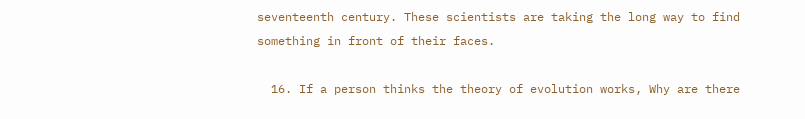seventeenth century. These scientists are taking the long way to find something in front of their faces.

  16. If a person thinks the theory of evolution works, Why are there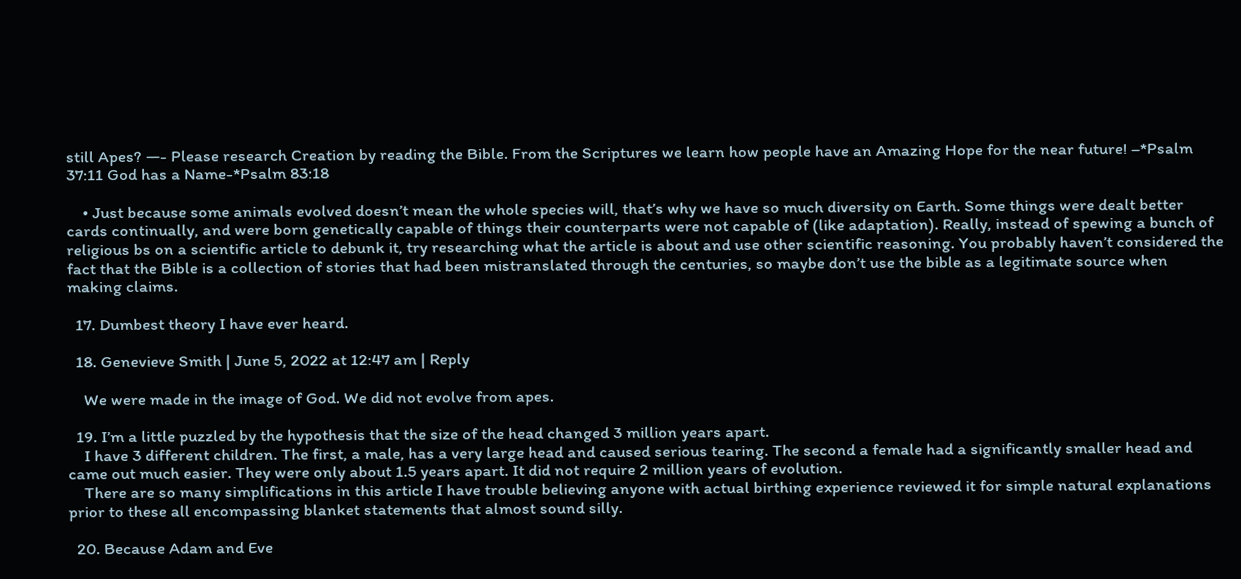still Apes? —- Please research Creation by reading the Bible. From the Scriptures we learn how people have an Amazing Hope for the near future! –*Psalm 37:11 God has a Name-*Psalm 83:18

    • Just because some animals evolved doesn’t mean the whole species will, that’s why we have so much diversity on Earth. Some things were dealt better cards continually, and were born genetically capable of things their counterparts were not capable of (like adaptation). Really, instead of spewing a bunch of religious bs on a scientific article to debunk it, try researching what the article is about and use other scientific reasoning. You probably haven’t considered the fact that the Bible is a collection of stories that had been mistranslated through the centuries, so maybe don’t use the bible as a legitimate source when making claims.

  17. Dumbest theory I have ever heard.

  18. Genevieve Smith | June 5, 2022 at 12:47 am | Reply

    We were made in the image of God. We did not evolve from apes.

  19. I’m a little puzzled by the hypothesis that the size of the head changed 3 million years apart.
    I have 3 different children. The first, a male, has a very large head and caused serious tearing. The second a female had a significantly smaller head and came out much easier. They were only about 1.5 years apart. It did not require 2 million years of evolution.
    There are so many simplifications in this article I have trouble believing anyone with actual birthing experience reviewed it for simple natural explanations prior to these all encompassing blanket statements that almost sound silly.

  20. Because Adam and Eve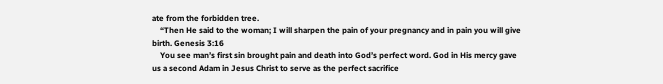ate from the forbidden tree.
    “Then He said to the woman; I will sharpen the pain of your pregnancy and in pain you will give birth. Genesis 3:16
    You see man’s first sin brought pain and death into God’s perfect word. God in His mercy gave us a second Adam in Jesus Christ to serve as the perfect sacrifice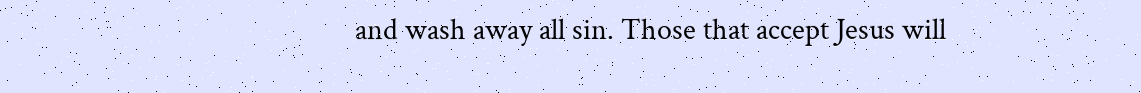and wash away all sin. Those that accept Jesus will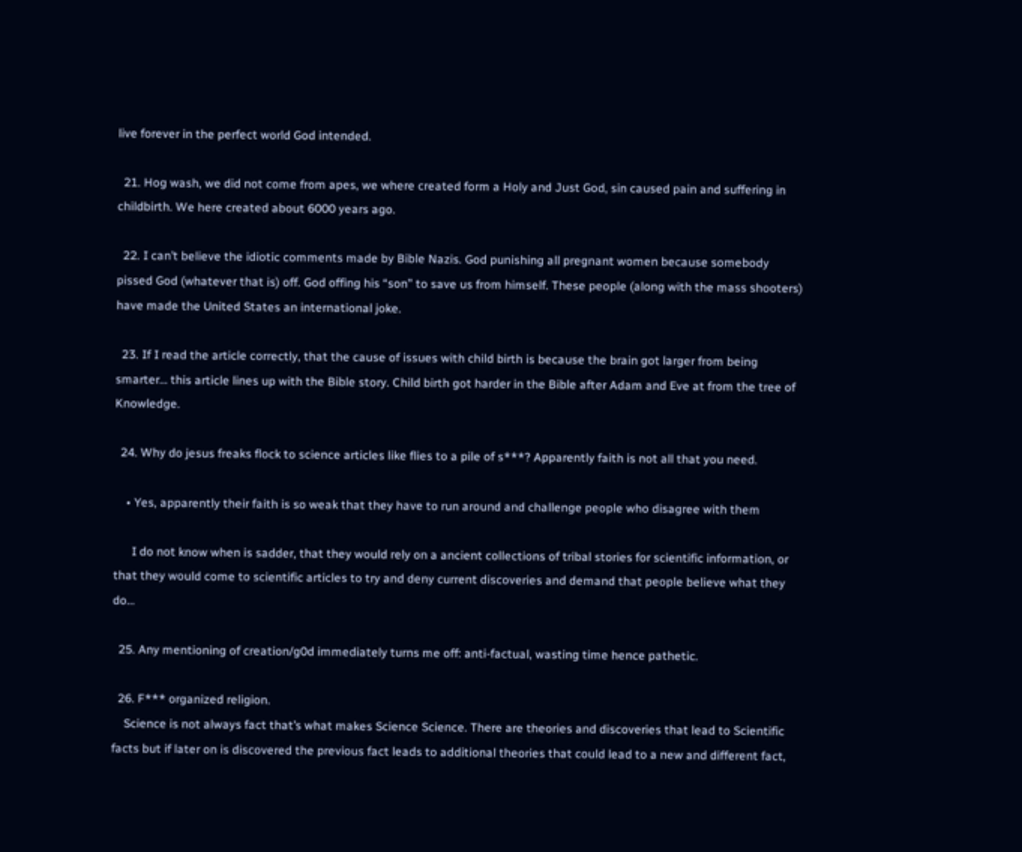live forever in the perfect world God intended.

  21. Hog wash, we did not come from apes, we where created form a Holy and Just God, sin caused pain and suffering in childbirth. We here created about 6000 years ago.

  22. I can’t believe the idiotic comments made by Bible Nazis. God punishing all pregnant women because somebody pissed God (whatever that is) off. God offing his “son” to save us from himself. These people (along with the mass shooters) have made the United States an international joke.

  23. If I read the article correctly, that the cause of issues with child birth is because the brain got larger from being smarter… this article lines up with the Bible story. Child birth got harder in the Bible after Adam and Eve at from the tree of Knowledge.

  24. Why do jesus freaks flock to science articles like flies to a pile of s***? Apparently faith is not all that you need.

    • Yes, apparently their faith is so weak that they have to run around and challenge people who disagree with them

      I do not know when is sadder, that they would rely on a ancient collections of tribal stories for scientific information, or that they would come to scientific articles to try and deny current discoveries and demand that people believe what they do…

  25. Any mentioning of creation/g0d immediately turns me off: anti-factual, wasting time hence pathetic.

  26. F*** organized religion.
    Science is not always fact that’s what makes Science Science. There are theories and discoveries that lead to Scientific facts but if later on is discovered the previous fact leads to additional theories that could lead to a new and different fact,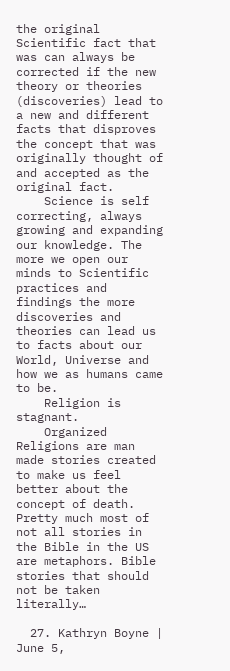the original Scientific fact that was can always be corrected if the new theory or theories (discoveries) lead to a new and different facts that disproves the concept that was originally thought of and accepted as the original fact.
    Science is self correcting, always growing and expanding our knowledge. The more we open our minds to Scientific practices and findings the more discoveries and theories can lead us to facts about our World, Universe and how we as humans came to be.
    Religion is stagnant.
    Organized Religions are man made stories created to make us feel better about the concept of death. Pretty much most of not all stories in the Bible in the US are metaphors. Bible stories that should not be taken literally…

  27. Kathryn Boyne | June 5,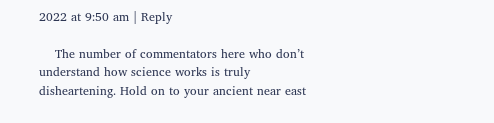2022 at 9:50 am | Reply

    The number of commentators here who don’t understand how science works is truly disheartening. Hold on to your ancient near east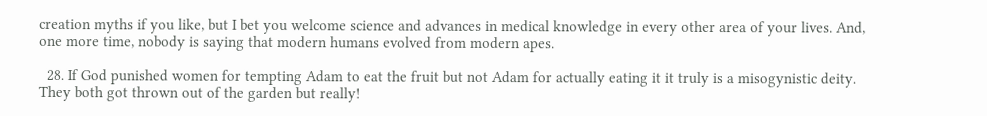creation myths if you like, but I bet you welcome science and advances in medical knowledge in every other area of your lives. And, one more time, nobody is saying that modern humans evolved from modern apes.

  28. If God punished women for tempting Adam to eat the fruit but not Adam for actually eating it it truly is a misogynistic deity. They both got thrown out of the garden but really!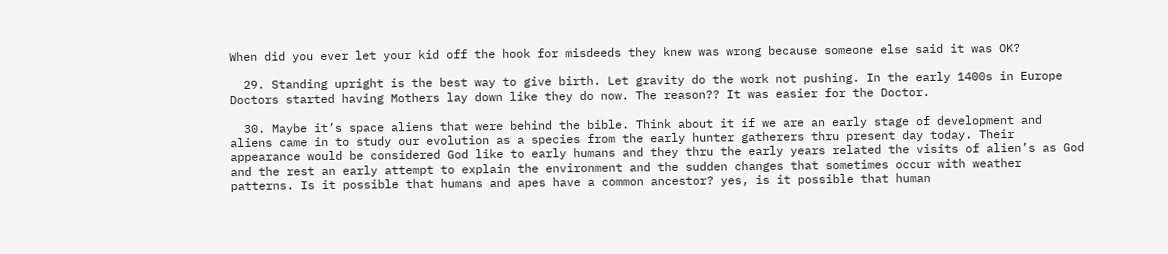When did you ever let your kid off the hook for misdeeds they knew was wrong because someone else said it was OK?

  29. Standing upright is the best way to give birth. Let gravity do the work not pushing. In the early 1400s in Europe Doctors started having Mothers lay down like they do now. The reason?? It was easier for the Doctor.

  30. Maybe it’s space aliens that were behind the bible. Think about it if we are an early stage of development and aliens came in to study our evolution as a species from the early hunter gatherers thru present day today. Their appearance would be considered God like to early humans and they thru the early years related the visits of alien’s as God and the rest an early attempt to explain the environment and the sudden changes that sometimes occur with weather patterns. Is it possible that humans and apes have a common ancestor? yes, is it possible that human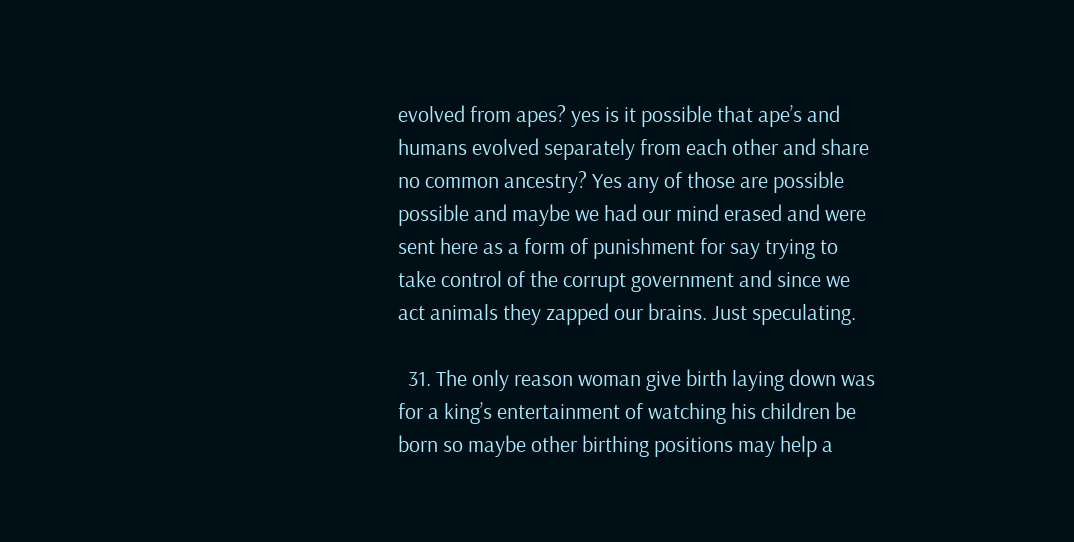evolved from apes? yes is it possible that ape’s and humans evolved separately from each other and share no common ancestry? Yes any of those are possible possible and maybe we had our mind erased and were sent here as a form of punishment for say trying to take control of the corrupt government and since we act animals they zapped our brains. Just speculating.

  31. The only reason woman give birth laying down was for a king’s entertainment of watching his children be born so maybe other birthing positions may help a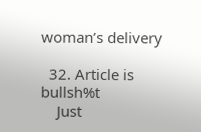woman’s delivery

  32. Article is bullsh%t
    Just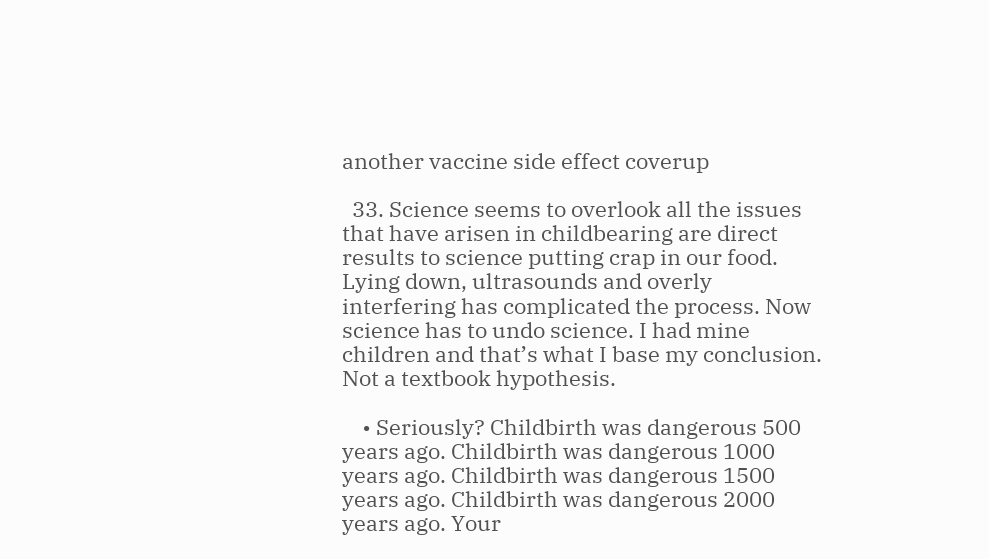another vaccine side effect coverup

  33. Science seems to overlook all the issues that have arisen in childbearing are direct results to science putting crap in our food. Lying down, ultrasounds and overly interfering has complicated the process. Now science has to undo science. I had mine children and that’s what I base my conclusion. Not a textbook hypothesis.

    • Seriously? Childbirth was dangerous 500 years ago. Childbirth was dangerous 1000 years ago. Childbirth was dangerous 1500 years ago. Childbirth was dangerous 2000 years ago. Your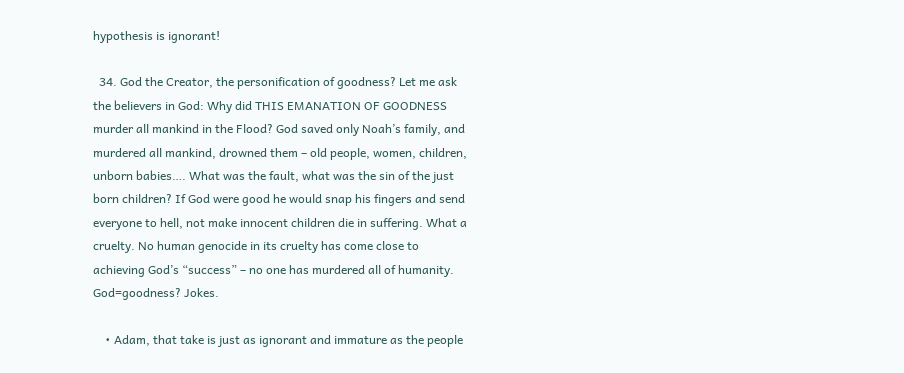hypothesis is ignorant!

  34. God the Creator, the personification of goodness? Let me ask the believers in God: Why did THIS EMANATION OF GOODNESS murder all mankind in the Flood? God saved only Noah’s family, and murdered all mankind, drowned them – old people, women, children, unborn babies…. What was the fault, what was the sin of the just born children? If God were good he would snap his fingers and send everyone to hell, not make innocent children die in suffering. What a cruelty. No human genocide in its cruelty has come close to achieving God’s “success” – no one has murdered all of humanity. God=goodness? Jokes.

    • Adam, that take is just as ignorant and immature as the people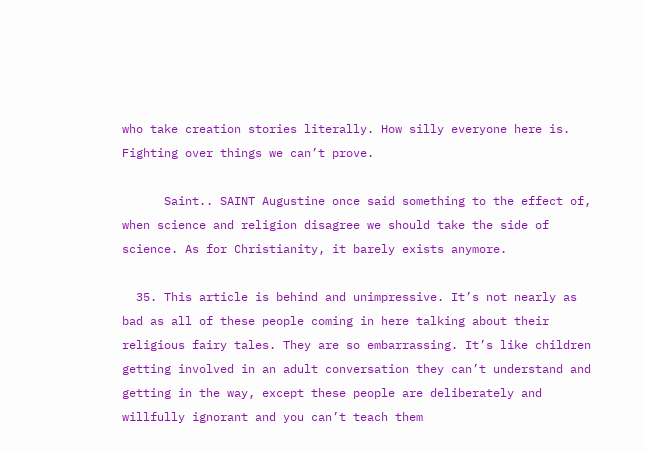who take creation stories literally. How silly everyone here is. Fighting over things we can’t prove.

      Saint.. SAINT Augustine once said something to the effect of, when science and religion disagree we should take the side of science. As for Christianity, it barely exists anymore.

  35. This article is behind and unimpressive. It’s not nearly as bad as all of these people coming in here talking about their religious fairy tales. They are so embarrassing. It’s like children getting involved in an adult conversation they can’t understand and getting in the way, except these people are deliberately and willfully ignorant and you can’t teach them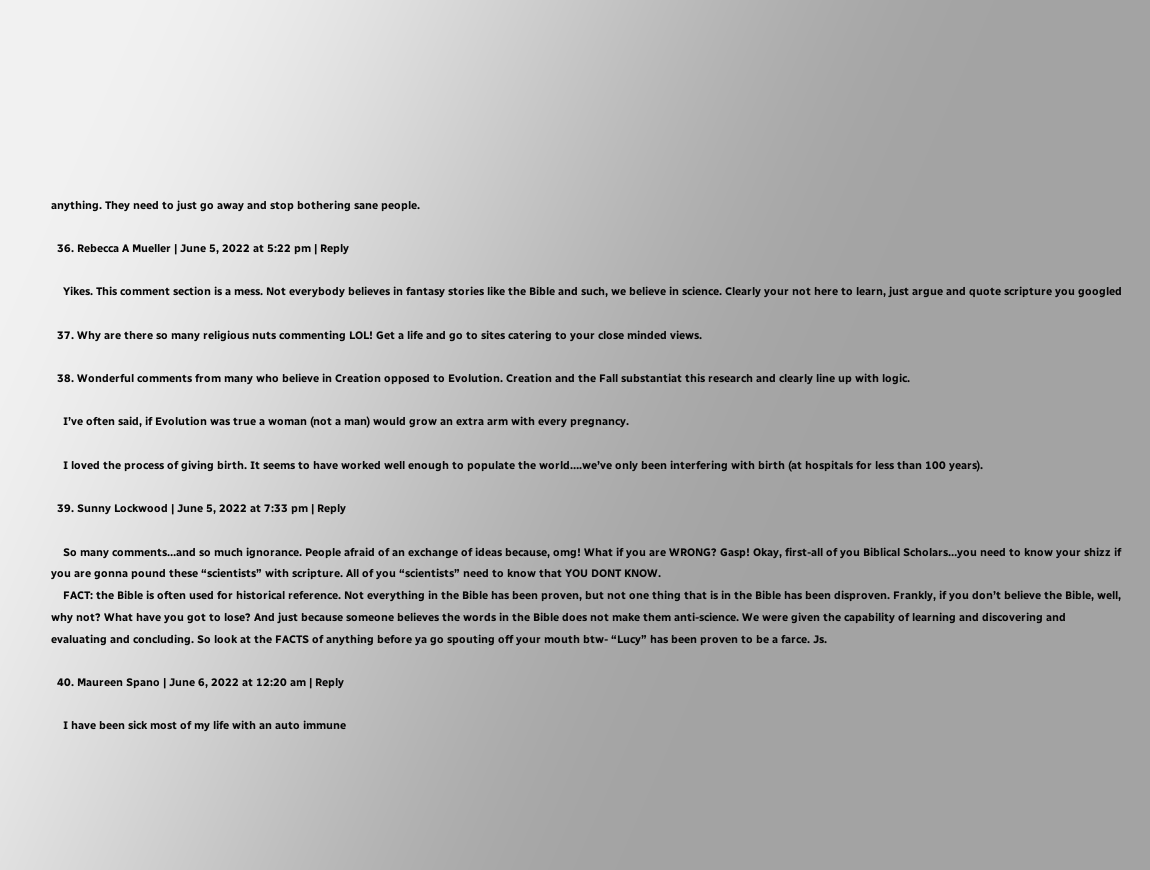anything. They need to just go away and stop bothering sane people.

  36. Rebecca A Mueller | June 5, 2022 at 5:22 pm | Reply

    Yikes. This comment section is a mess. Not everybody believes in fantasy stories like the Bible and such, we believe in science. Clearly your not here to learn, just argue and quote scripture you googled

  37. Why are there so many religious nuts commenting LOL! Get a life and go to sites catering to your close minded views.

  38. Wonderful comments from many who believe in Creation opposed to Evolution. Creation and the Fall substantiat this research and clearly line up with logic.

    I’ve often said, if Evolution was true a woman (not a man) would grow an extra arm with every pregnancy.

    I loved the process of giving birth. It seems to have worked well enough to populate the world….we’ve only been interfering with birth (at hospitals for less than 100 years).

  39. Sunny Lockwood | June 5, 2022 at 7:33 pm | Reply

    So many comments…and so much ignorance. People afraid of an exchange of ideas because, omg! What if you are WRONG? Gasp! Okay, first-all of you Biblical Scholars…you need to know your shizz if you are gonna pound these “scientists” with scripture. All of you “scientists” need to know that YOU DONT KNOW.
    FACT: the Bible is often used for historical reference. Not everything in the Bible has been proven, but not one thing that is in the Bible has been disproven. Frankly, if you don’t believe the Bible, well, why not? What have you got to lose? And just because someone believes the words in the Bible does not make them anti-science. We were given the capability of learning and discovering and evaluating and concluding. So look at the FACTS of anything before ya go spouting off your mouth btw- “Lucy” has been proven to be a farce. Js.

  40. Maureen Spano | June 6, 2022 at 12:20 am | Reply

    I have been sick most of my life with an auto immune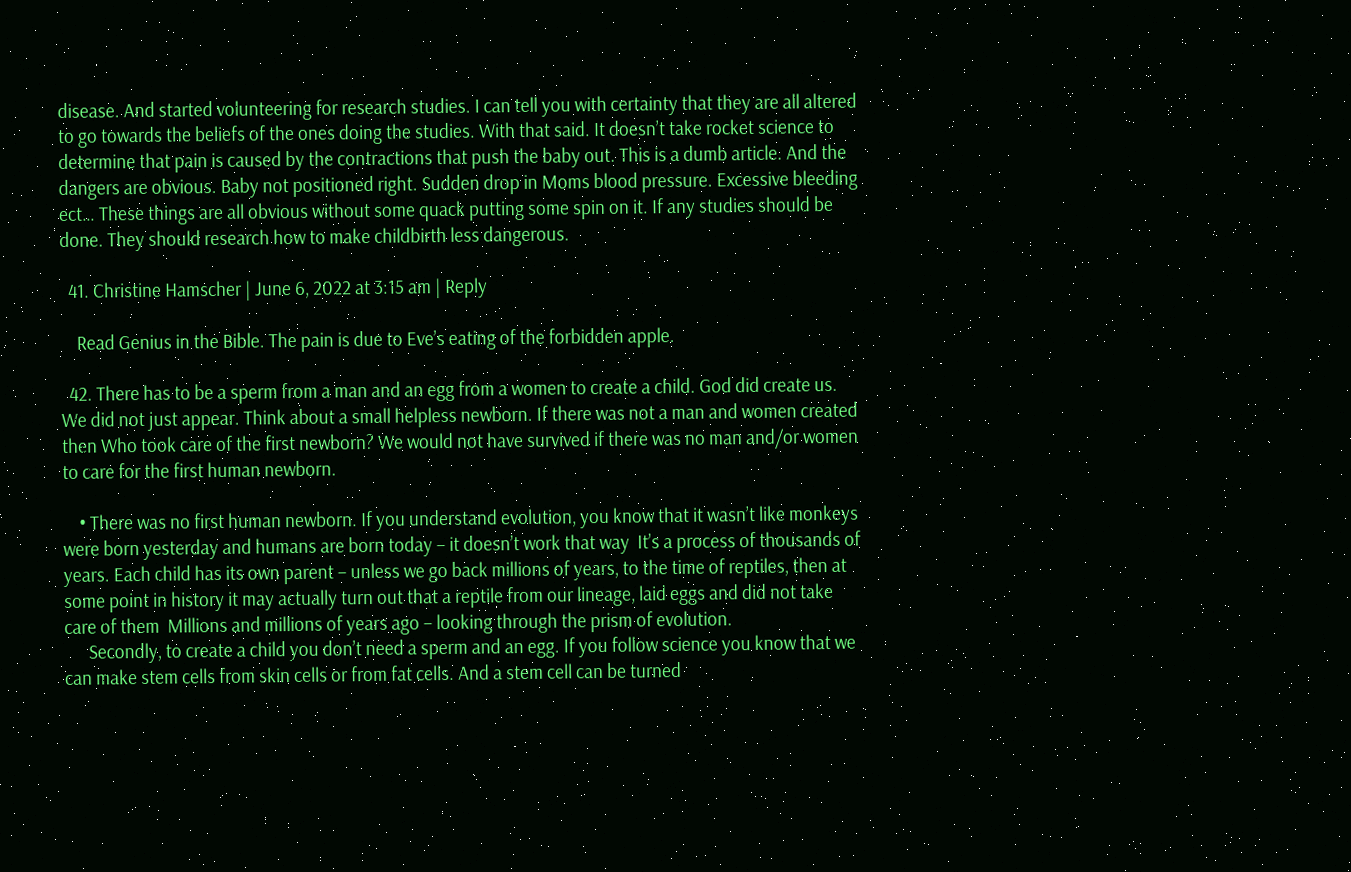disease. And started volunteering for research studies. I can tell you with certainty that they are all altered to go towards the beliefs of the ones doing the studies. With that said. It doesn’t take rocket science to determine that pain is caused by the contractions that push the baby out. This is a dumb article. And the dangers are obvious. Baby not positioned right. Sudden drop in Moms blood pressure. Excessive bleeding ect… These things are all obvious without some quack putting some spin on it. If any studies should be done. They should research how to make childbirth less dangerous.

  41. Christine Hamscher | June 6, 2022 at 3:15 am | Reply

    Read Genius in the Bible. The pain is due to Eve’s eating of the forbidden apple.

  42. There has to be a sperm from a man and an egg from a women to create a child. God did create us. We did not just appear. Think about a small helpless newborn. If there was not a man and women created then Who took care of the first newborn? We would not have survived if there was no man and/or women to care for the first human newborn.

    • There was no first human newborn. If you understand evolution, you know that it wasn’t like monkeys were born yesterday and humans are born today – it doesn’t work that way  It’s a process of thousands of years. Each child has its own parent – unless we go back millions of years, to the time of reptiles, then at some point in history it may actually turn out that a reptile from our lineage, laid eggs and did not take care of them  Millions and millions of years ago – looking through the prism of evolution.
      Secondly, to create a child you don’t need a sperm and an egg. If you follow science you know that we can make stem cells from skin cells or from fat cells. And a stem cell can be turned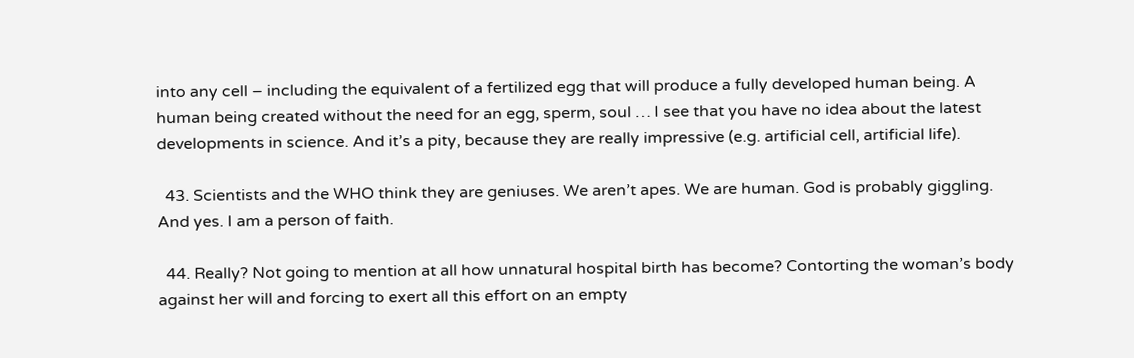into any cell – including the equivalent of a fertilized egg that will produce a fully developed human being. A human being created without the need for an egg, sperm, soul … I see that you have no idea about the latest developments in science. And it’s a pity, because they are really impressive (e.g. artificial cell, artificial life).

  43. Scientists and the WHO think they are geniuses. We aren’t apes. We are human. God is probably giggling. And yes. I am a person of faith.

  44. Really? Not going to mention at all how unnatural hospital birth has become? Contorting the woman’s body against her will and forcing to exert all this effort on an empty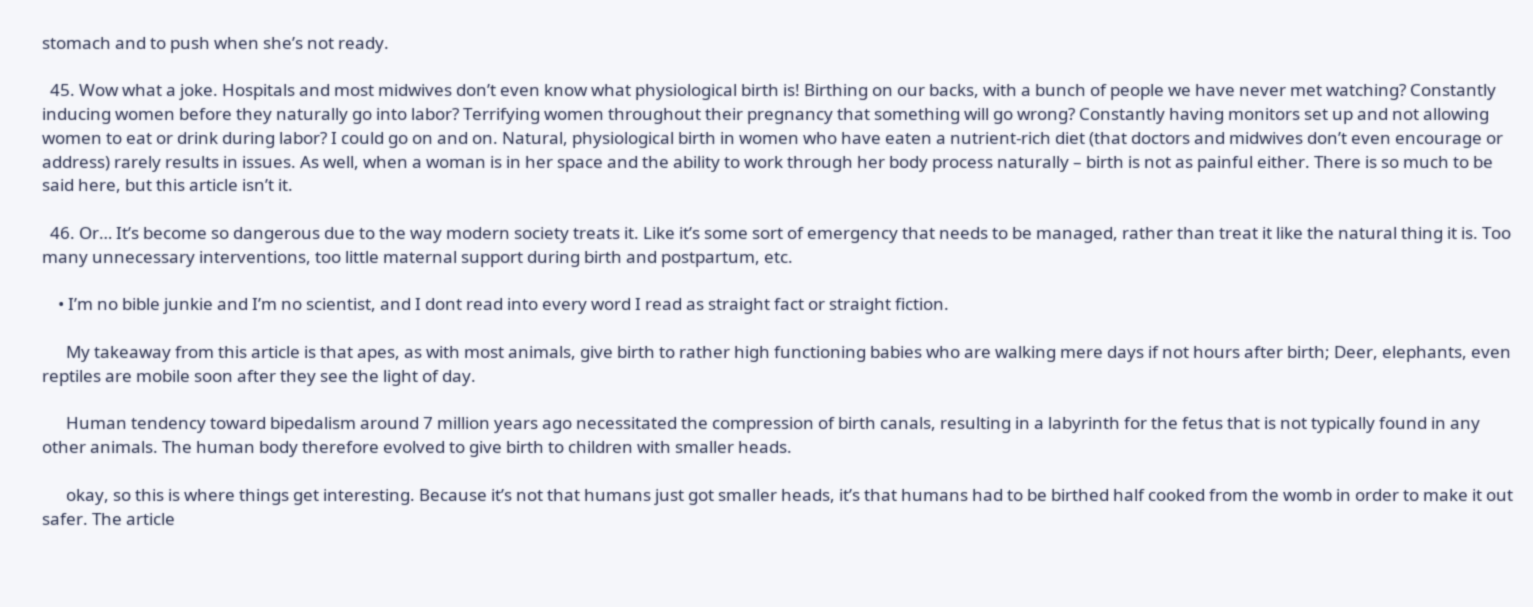stomach and to push when she’s not ready.

  45. Wow what a joke. Hospitals and most midwives don’t even know what physiological birth is! Birthing on our backs, with a bunch of people we have never met watching? Constantly inducing women before they naturally go into labor? Terrifying women throughout their pregnancy that something will go wrong? Constantly having monitors set up and not allowing women to eat or drink during labor? I could go on and on. Natural, physiological birth in women who have eaten a nutrient-rich diet (that doctors and midwives don’t even encourage or address) rarely results in issues. As well, when a woman is in her space and the ability to work through her body process naturally – birth is not as painful either. There is so much to be said here, but this article isn’t it.

  46. Or… It’s become so dangerous due to the way modern society treats it. Like it’s some sort of emergency that needs to be managed, rather than treat it like the natural thing it is. Too many unnecessary interventions, too little maternal support during birth and postpartum, etc.

    • I’m no bible junkie and I’m no scientist, and I dont read into every word I read as straight fact or straight fiction.

      My takeaway from this article is that apes, as with most animals, give birth to rather high functioning babies who are walking mere days if not hours after birth; Deer, elephants, even reptiles are mobile soon after they see the light of day.

      Human tendency toward bipedalism around 7 million years ago necessitated the compression of birth canals, resulting in a labyrinth for the fetus that is not typically found in any other animals. The human body therefore evolved to give birth to children with smaller heads.

      okay, so this is where things get interesting. Because it’s not that humans just got smaller heads, it’s that humans had to be birthed half cooked from the womb in order to make it out safer. The article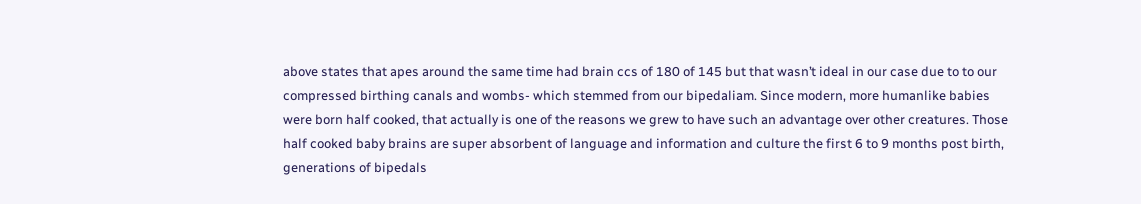above states that apes around the same time had brain ccs of 180 of 145 but that wasn’t ideal in our case due to to our compressed birthing canals and wombs- which stemmed from our bipedaliam. Since modern, more humanlike babies were born half cooked, that actually is one of the reasons we grew to have such an advantage over other creatures. Those half cooked baby brains are super absorbent of language and information and culture the first 6 to 9 months post birth, generations of bipedals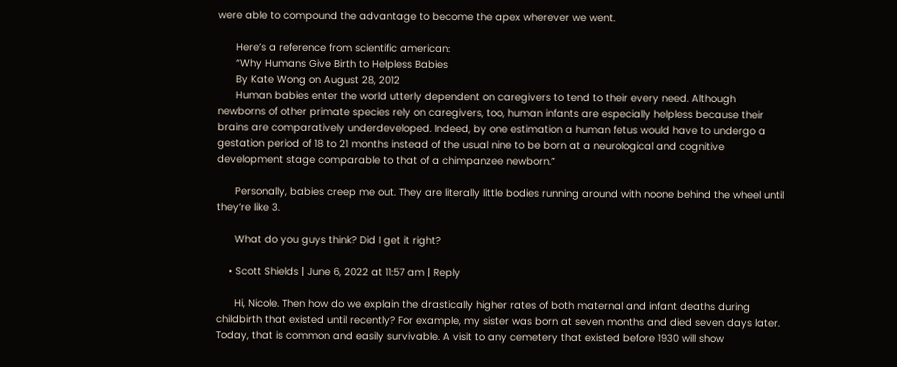were able to compound the advantage to become the apex wherever we went.

      Here’s a reference from scientific american:
      “Why Humans Give Birth to Helpless Babies
      By Kate Wong on August 28, 2012
      Human babies enter the world utterly dependent on caregivers to tend to their every need. Although newborns of other primate species rely on caregivers, too, human infants are especially helpless because their brains are comparatively underdeveloped. Indeed, by one estimation a human fetus would have to undergo a gestation period of 18 to 21 months instead of the usual nine to be born at a neurological and cognitive development stage comparable to that of a chimpanzee newborn.”

      Personally, babies creep me out. They are literally little bodies running around with noone behind the wheel until they’re like 3.

      What do you guys think? Did I get it right?

    • Scott Shields | June 6, 2022 at 11:57 am | Reply

      Hi, Nicole. Then how do we explain the drastically higher rates of both maternal and infant deaths during childbirth that existed until recently? For example, my sister was born at seven months and died seven days later. Today, that is common and easily survivable. A visit to any cemetery that existed before 1930 will show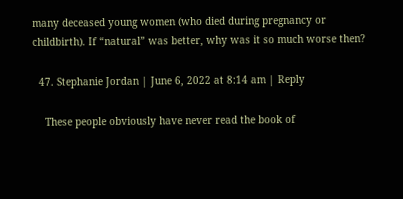many deceased young women (who died during pregnancy or childbirth). If “natural” was better, why was it so much worse then?

  47. Stephanie Jordan | June 6, 2022 at 8:14 am | Reply

    These people obviously have never read the book of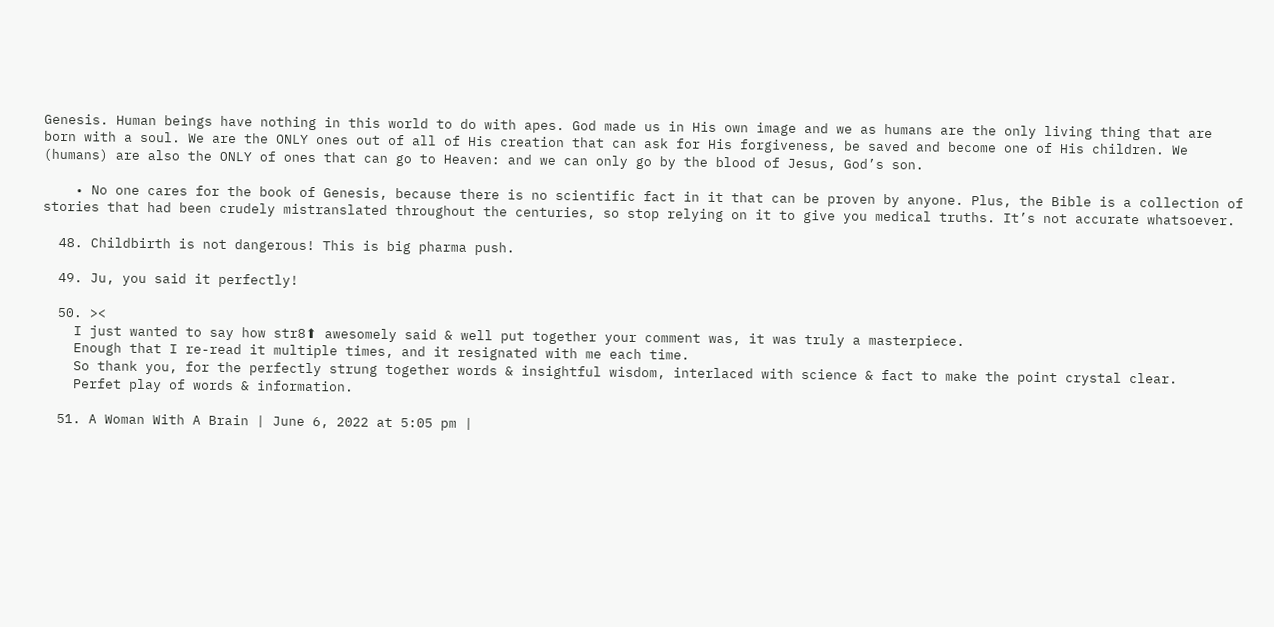Genesis. Human beings have nothing in this world to do with apes. God made us in His own image and we as humans are the only living thing that are born with a soul. We are the ONLY ones out of all of His creation that can ask for His forgiveness, be saved and become one of His children. We (humans) are also the ONLY of ones that can go to Heaven: and we can only go by the blood of Jesus, God’s son.

    • No one cares for the book of Genesis, because there is no scientific fact in it that can be proven by anyone. Plus, the Bible is a collection of stories that had been crudely mistranslated throughout the centuries, so stop relying on it to give you medical truths. It’s not accurate whatsoever.

  48. Childbirth is not dangerous! This is big pharma push.

  49. Ju, you said it perfectly!

  50. ><
    I just wanted to say how str8⬆ awesomely said & well put together your comment was, it was truly a masterpiece.
    Enough that I re-read it multiple times, and it resignated with me each time.
    So thank you, for the perfectly strung together words & insightful wisdom, interlaced with science & fact to make the point crystal clear.
    Perfet play of words & information.

  51. A Woman With A Brain | June 6, 2022 at 5:05 pm |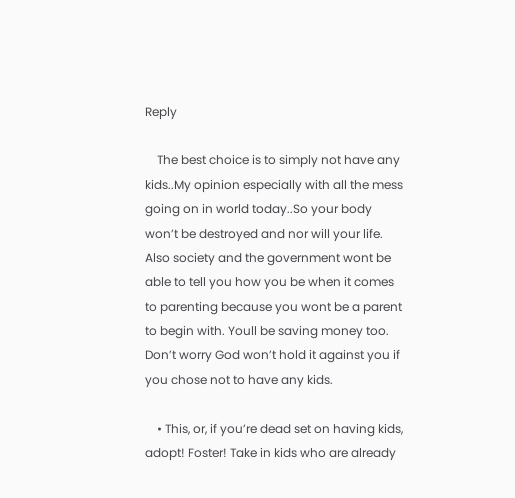Reply

    The best choice is to simply not have any kids..My opinion especially with all the mess going on in world today..So your body won’t be destroyed and nor will your life. Also society and the government wont be able to tell you how you be when it comes to parenting because you wont be a parent to begin with. Youll be saving money too. Don’t worry God won’t hold it against you if you chose not to have any kids.

    • This, or, if you’re dead set on having kids, adopt! Foster! Take in kids who are already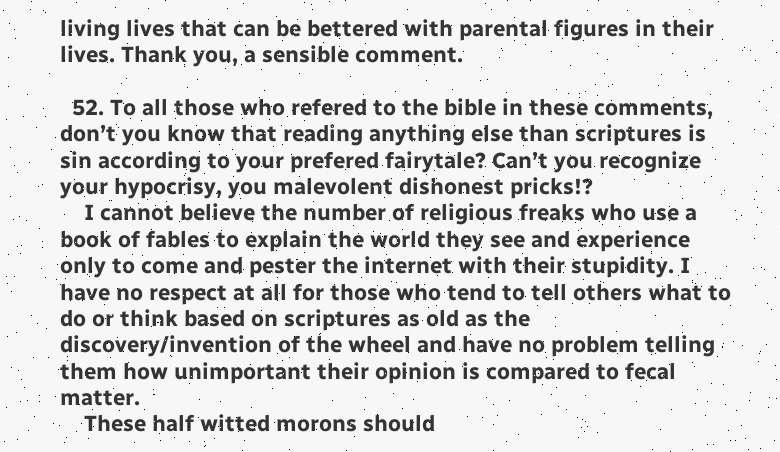living lives that can be bettered with parental figures in their lives. Thank you, a sensible comment.

  52. To all those who refered to the bible in these comments, don’t you know that reading anything else than scriptures is sin according to your prefered fairytale? Can’t you recognize your hypocrisy, you malevolent dishonest pricks!?
    I cannot believe the number of religious freaks who use a book of fables to explain the world they see and experience only to come and pester the internet with their stupidity. I have no respect at all for those who tend to tell others what to do or think based on scriptures as old as the discovery/invention of the wheel and have no problem telling them how unimportant their opinion is compared to fecal matter.
    These half witted morons should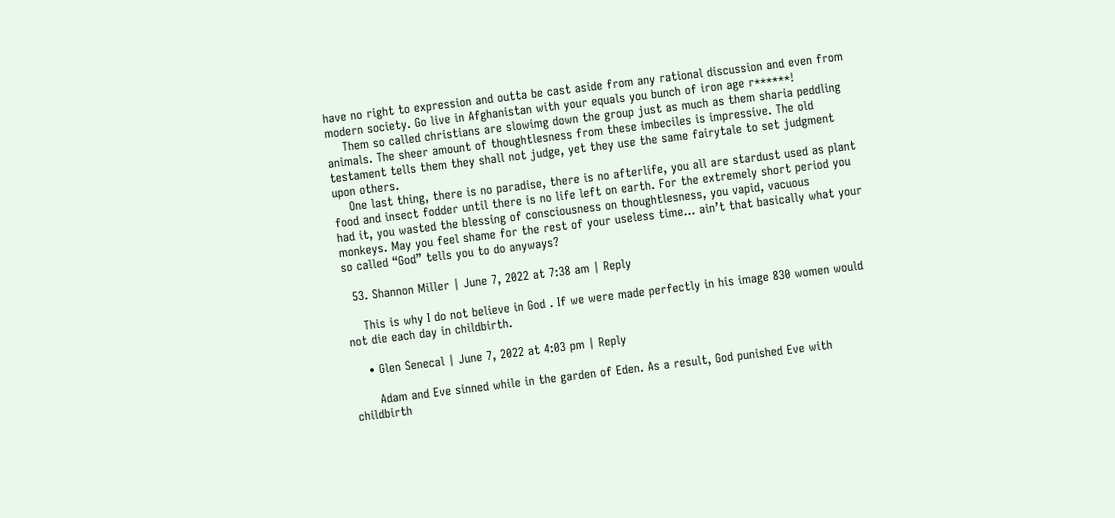have no right to expression and outta be cast aside from any rational discussion and even from modern society. Go live in Afghanistan with your equals you bunch of iron age r******!
    Them so called christians are slowimg down the group just as much as them sharia peddling animals. The sheer amount of thoughtlesness from these imbeciles is impressive. The old testament tells them they shall not judge, yet they use the same fairytale to set judgment upon others.
    One last thing, there is no paradise, there is no afterlife, you all are stardust used as plant food and insect fodder until there is no life left on earth. For the extremely short period you had it, you wasted the blessing of consciousness on thoughtlesness, you vapid, vacuous monkeys. May you feel shame for the rest of your useless time… ain’t that basically what your so called “God” tells you to do anyways?

  53. Shannon Miller | June 7, 2022 at 7:38 am | Reply

    This is why I do not believe in God . If we were made perfectly in his image 830 women would not die each day in childbirth.

    • Glen Senecal | June 7, 2022 at 4:03 pm | Reply

      Adam and Eve sinned while in the garden of Eden. As a result, God punished Eve with childbirth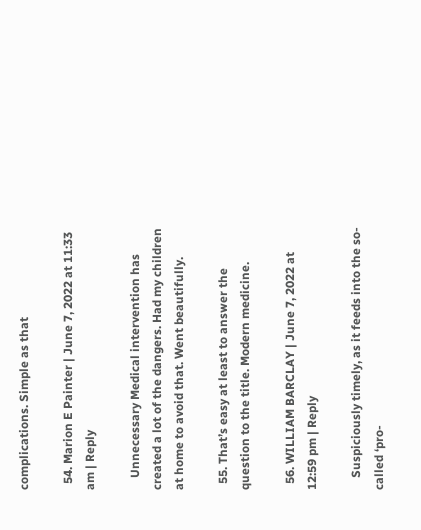complications. Simple as that

  54. Marion E Painter | June 7, 2022 at 11:33 am | Reply

    Unnecessary Medical intervention has created a lot of the dangers. Had my children at home to avoid that. Went beautifully.

  55. That’s easy at least to answer the question to the title. Modern medicine.

  56. WILLIAM BARCLAY | June 7, 2022 at 12:59 pm | Reply

    Suspiciously timely, as it feeds into the so-called ‘pro-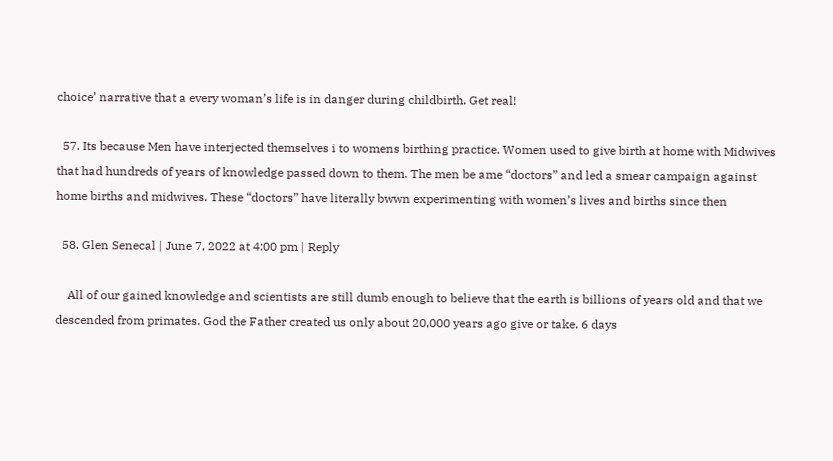choice’ narrative that a every woman’s life is in danger during childbirth. Get real!

  57. Its because Men have interjected themselves i to womens birthing practice. Women used to give birth at home with Midwives that had hundreds of years of knowledge passed down to them. The men be ame “doctors” and led a smear campaign against home births and midwives. These “doctors” have literally bwwn experimenting with women’s lives and births since then

  58. Glen Senecal | June 7, 2022 at 4:00 pm | Reply

    All of our gained knowledge and scientists are still dumb enough to believe that the earth is billions of years old and that we descended from primates. God the Father created us only about 20,000 years ago give or take. 6 days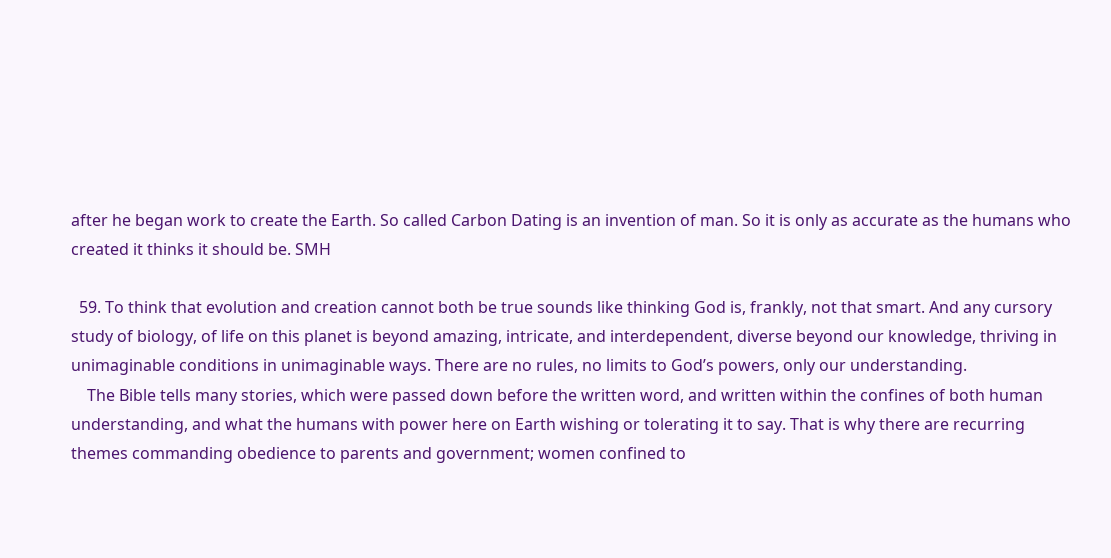after he began work to create the Earth. So called Carbon Dating is an invention of man. So it is only as accurate as the humans who created it thinks it should be. SMH

  59. To think that evolution and creation cannot both be true sounds like thinking God is, frankly, not that smart. And any cursory study of biology, of life on this planet is beyond amazing, intricate, and interdependent, diverse beyond our knowledge, thriving in unimaginable conditions in unimaginable ways. There are no rules, no limits to God’s powers, only our understanding.
    The Bible tells many stories, which were passed down before the written word, and written within the confines of both human understanding, and what the humans with power here on Earth wishing or tolerating it to say. That is why there are recurring themes commanding obedience to parents and government; women confined to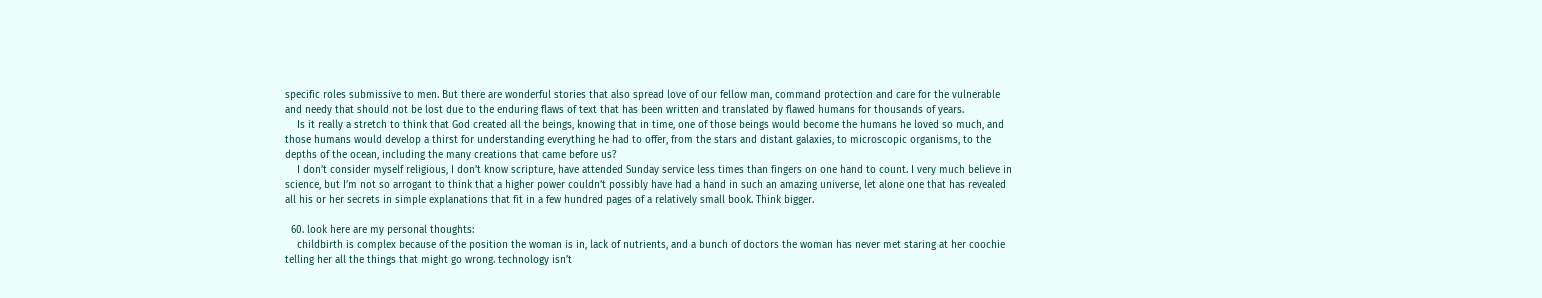specific roles submissive to men. But there are wonderful stories that also spread love of our fellow man, command protection and care for the vulnerable and needy that should not be lost due to the enduring flaws of text that has been written and translated by flawed humans for thousands of years.
    Is it really a stretch to think that God created all the beings, knowing that in time, one of those beings would become the humans he loved so much, and those humans would develop a thirst for understanding everything he had to offer, from the stars and distant galaxies, to microscopic organisms, to the depths of the ocean, including the many creations that came before us?
    I don’t consider myself religious, I don’t know scripture, have attended Sunday service less times than fingers on one hand to count. I very much believe in science, but I’m not so arrogant to think that a higher power couldn’t possibly have had a hand in such an amazing universe, let alone one that has revealed all his or her secrets in simple explanations that fit in a few hundred pages of a relatively small book. Think bigger.

  60. look here are my personal thoughts:
    childbirth is complex because of the position the woman is in, lack of nutrients, and a bunch of doctors the woman has never met staring at her coochie telling her all the things that might go wrong. technology isn’t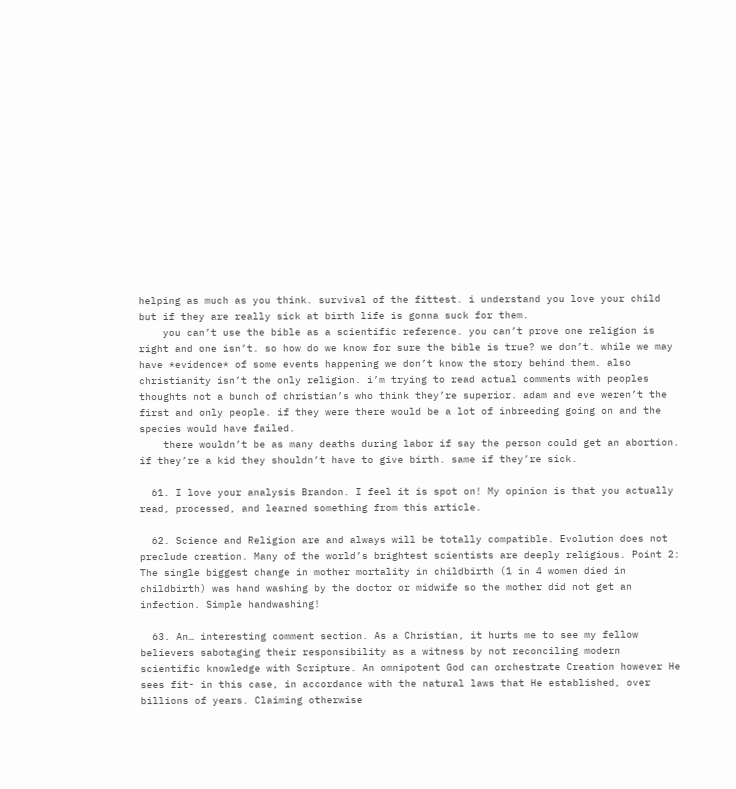helping as much as you think. survival of the fittest. i understand you love your child but if they are really sick at birth life is gonna suck for them.
    you can’t use the bible as a scientific reference. you can’t prove one religion is right and one isn’t. so how do we know for sure the bible is true? we don’t. while we may have *evidence* of some events happening we don’t know the story behind them. also christianity isn’t the only religion. i’m trying to read actual comments with peoples thoughts not a bunch of christian’s who think they’re superior. adam and eve weren’t the first and only people. if they were there would be a lot of inbreeding going on and the species would have failed.
    there wouldn’t be as many deaths during labor if say the person could get an abortion. if they’re a kid they shouldn’t have to give birth. same if they’re sick.

  61. I love your analysis Brandon. I feel it is spot on! My opinion is that you actually read, processed, and learned something from this article.

  62. Science and Religion are and always will be totally compatible. Evolution does not preclude creation. Many of the world’s brightest scientists are deeply religious. Point 2: The single biggest change in mother mortality in childbirth (1 in 4 women died in childbirth) was hand washing by the doctor or midwife so the mother did not get an infection. Simple handwashing!

  63. An… interesting comment section. As a Christian, it hurts me to see my fellow believers sabotaging their responsibility as a witness by not reconciling modern scientific knowledge with Scripture. An omnipotent God can orchestrate Creation however He sees fit- in this case, in accordance with the natural laws that He established, over billions of years. Claiming otherwise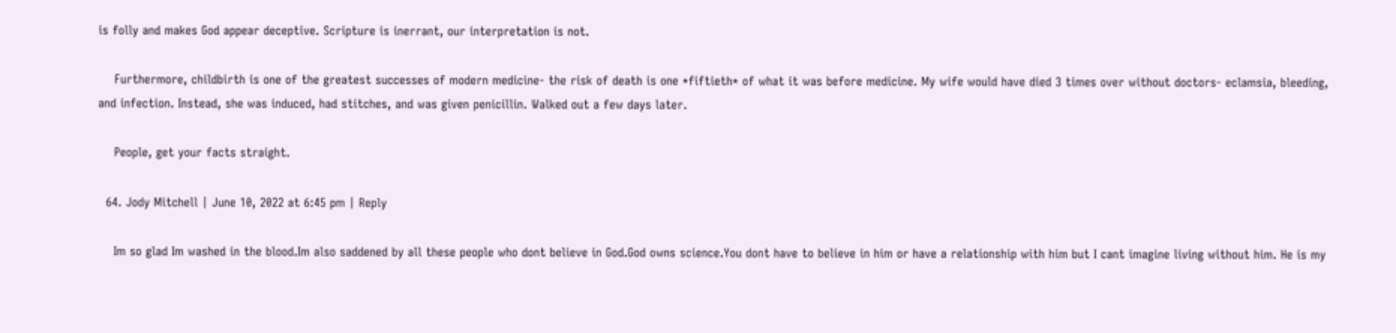is folly and makes God appear deceptive. Scripture is inerrant, our interpretation is not.

    Furthermore, childbirth is one of the greatest successes of modern medicine- the risk of death is one *fiftieth* of what it was before medicine. My wife would have died 3 times over without doctors- eclamsia, bleeding, and infection. Instead, she was induced, had stitches, and was given penicillin. Walked out a few days later.

    People, get your facts straight.

  64. Jody Mitchell | June 10, 2022 at 6:45 pm | Reply

    Im so glad Im washed in the blood.Im also saddened by all these people who dont believe in God.God owns science.You dont have to believe in him or have a relationship with him but I cant imagine living without him. He is my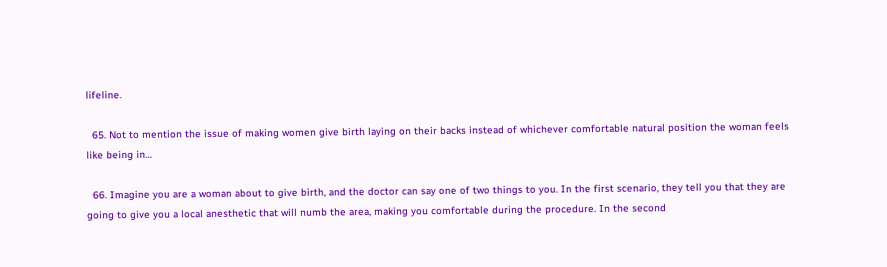lifeline.

  65. Not to mention the issue of making women give birth laying on their backs instead of whichever comfortable natural position the woman feels like being in…

  66. Imagine you are a woman about to give birth, and the doctor can say one of two things to you. In the first scenario, they tell you that they are going to give you a local anesthetic that will numb the area, making you comfortable during the procedure. In the second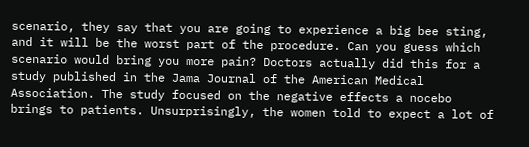scenario, they say that you are going to experience a big bee sting, and it will be the worst part of the procedure. Can you guess which scenario would bring you more pain? Doctors actually did this for a study published in the Jama Journal of the American Medical Association. The study focused on the negative effects a nocebo brings to patients. Unsurprisingly, the women told to expect a lot of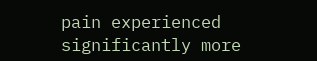pain experienced significantly more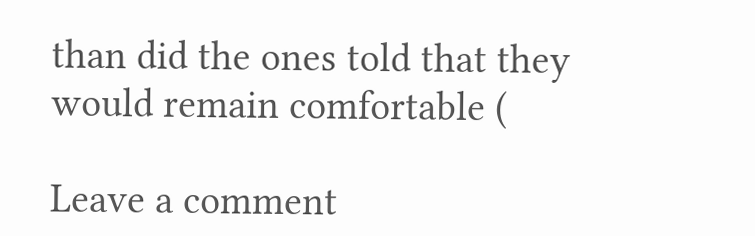than did the ones told that they would remain comfortable (

Leave a comment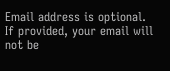Email address is optional. If provided, your email will not be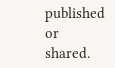published or shared.